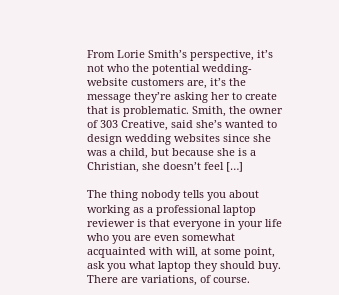From Lorie Smith’s perspective, it’s not who the potential wedding-website customers are, it’s the message they’re asking her to create that is problematic. Smith, the owner of 303 Creative, said she’s wanted to design wedding websites since she was a child, but because she is a Christian, she doesn’t feel […]

The thing nobody tells you about working as a professional laptop reviewer is that everyone in your life who you are even somewhat acquainted with will, at some point, ask you what laptop they should buy. There are variations, of course.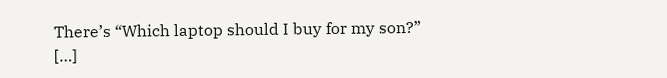There’s “Which laptop should I buy for my son?” […]